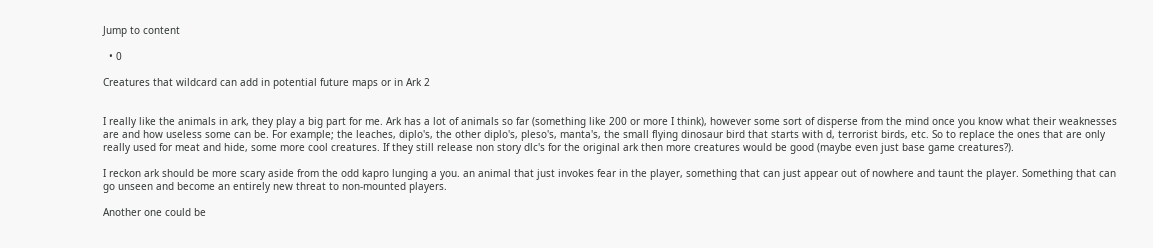Jump to content

  • 0

Creatures that wildcard can add in potential future maps or in Ark 2


I really like the animals in ark, they play a big part for me. Ark has a lot of animals so far (something like 200 or more I think), however some sort of disperse from the mind once you know what their weaknesses are and how useless some can be. For example; the leaches, diplo's, the other diplo's, pleso's, manta's, the small flying dinosaur bird that starts with d, terrorist birds, etc. So to replace the ones that are only really used for meat and hide, some more cool creatures. If they still release non story dlc's for the original ark then more creatures would be good (maybe even just base game creatures?).

I reckon ark should be more scary aside from the odd kapro lunging a you. an animal that just invokes fear in the player, something that can just appear out of nowhere and taunt the player. Something that can go unseen and become an entirely new threat to non-mounted players.

Another one could be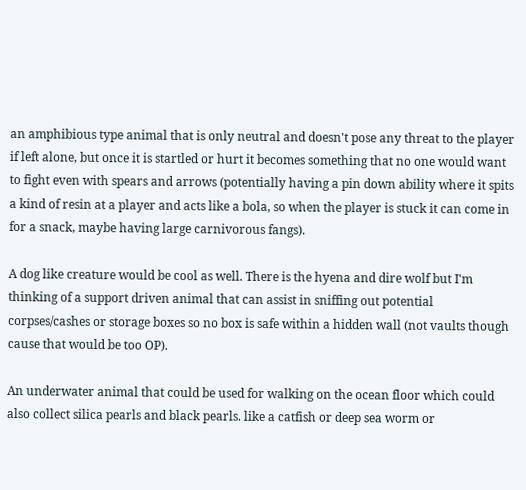an amphibious type animal that is only neutral and doesn't pose any threat to the player if left alone, but once it is startled or hurt it becomes something that no one would want to fight even with spears and arrows (potentially having a pin down ability where it spits a kind of resin at a player and acts like a bola, so when the player is stuck it can come in for a snack, maybe having large carnivorous fangs).

A dog like creature would be cool as well. There is the hyena and dire wolf but I'm thinking of a support driven animal that can assist in sniffing out potential corpses/cashes or storage boxes so no box is safe within a hidden wall (not vaults though cause that would be too OP).

An underwater animal that could be used for walking on the ocean floor which could also collect silica pearls and black pearls. like a catfish or deep sea worm or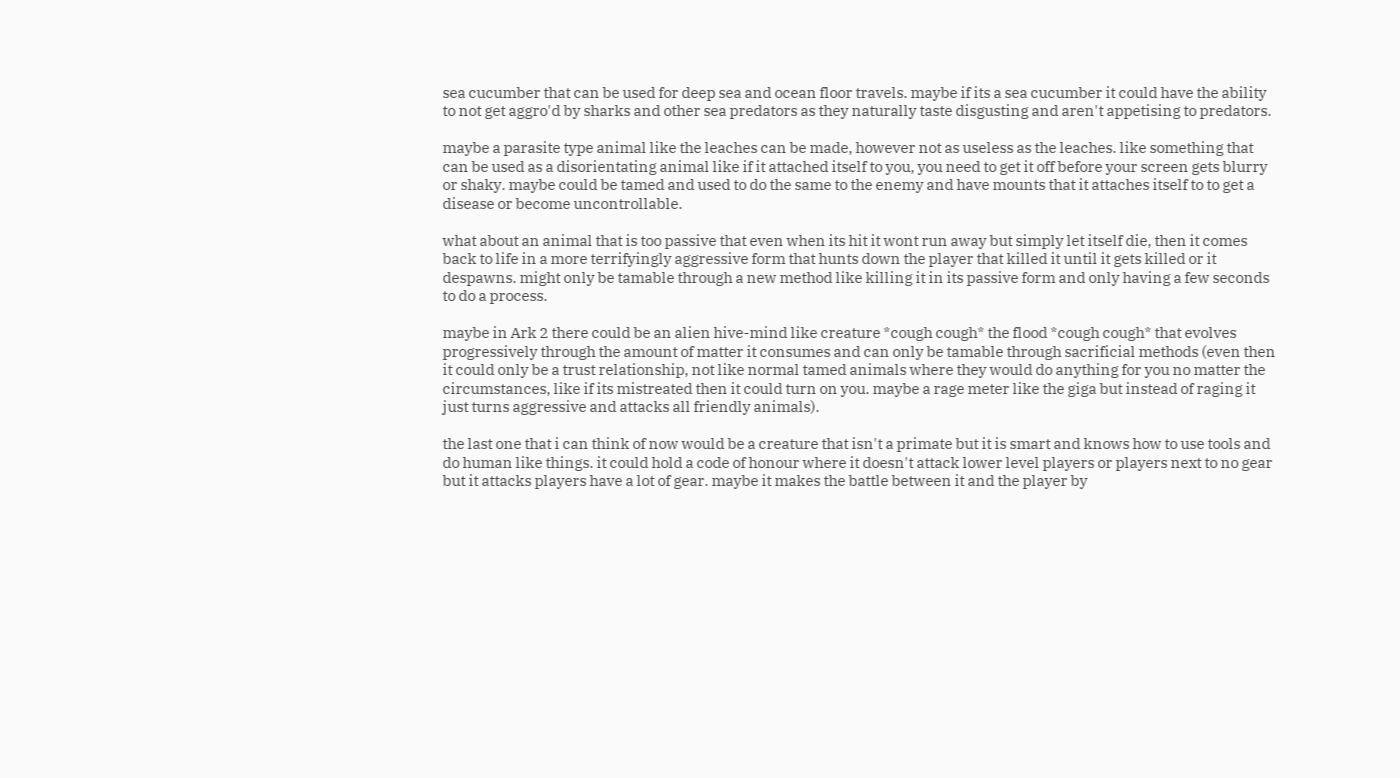sea cucumber that can be used for deep sea and ocean floor travels. maybe if its a sea cucumber it could have the ability to not get aggro'd by sharks and other sea predators as they naturally taste disgusting and aren't appetising to predators.

maybe a parasite type animal like the leaches can be made, however not as useless as the leaches. like something that can be used as a disorientating animal like if it attached itself to you, you need to get it off before your screen gets blurry or shaky. maybe could be tamed and used to do the same to the enemy and have mounts that it attaches itself to to get a disease or become uncontrollable.

what about an animal that is too passive that even when its hit it wont run away but simply let itself die, then it comes back to life in a more terrifyingly aggressive form that hunts down the player that killed it until it gets killed or it despawns. might only be tamable through a new method like killing it in its passive form and only having a few seconds to do a process.

maybe in Ark 2 there could be an alien hive-mind like creature *cough cough* the flood *cough cough* that evolves progressively through the amount of matter it consumes and can only be tamable through sacrificial methods (even then it could only be a trust relationship, not like normal tamed animals where they would do anything for you no matter the circumstances, like if its mistreated then it could turn on you. maybe a rage meter like the giga but instead of raging it just turns aggressive and attacks all friendly animals).

the last one that i can think of now would be a creature that isn't a primate but it is smart and knows how to use tools and do human like things. it could hold a code of honour where it doesn't attack lower level players or players next to no gear but it attacks players have a lot of gear. maybe it makes the battle between it and the player by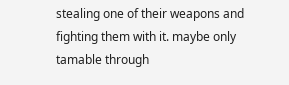stealing one of their weapons and fighting them with it. maybe only tamable through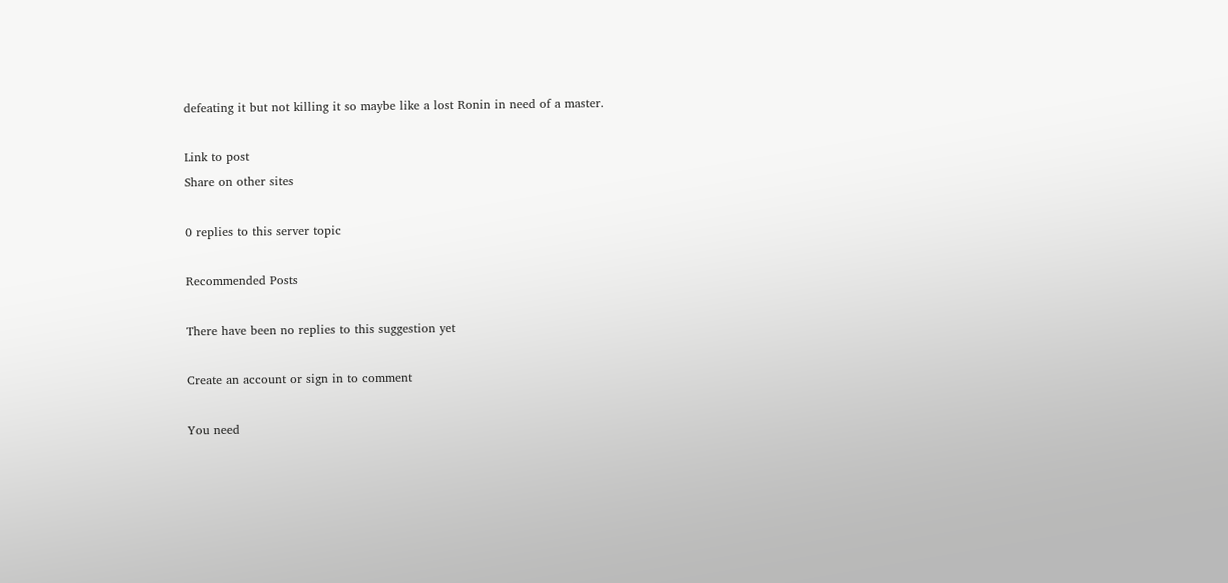defeating it but not killing it so maybe like a lost Ronin in need of a master.

Link to post
Share on other sites

0 replies to this server topic

Recommended Posts

There have been no replies to this suggestion yet

Create an account or sign in to comment

You need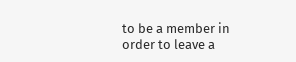to be a member in order to leave a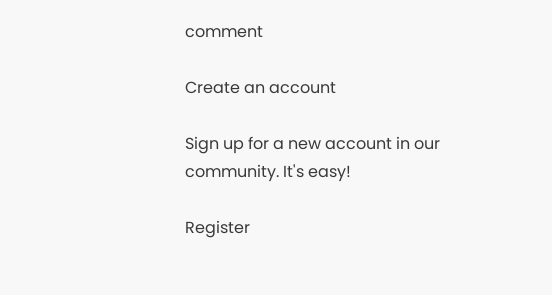comment

Create an account

Sign up for a new account in our community. It's easy!

Register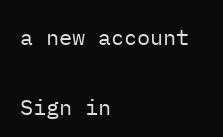a new account

Sign in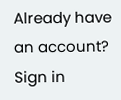Already have an account? Sign in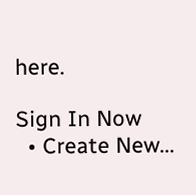here.

Sign In Now
  • Create New...